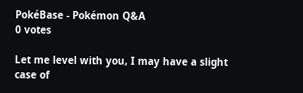PokéBase - Pokémon Q&A
0 votes

Let me level with you, I may have a slight case of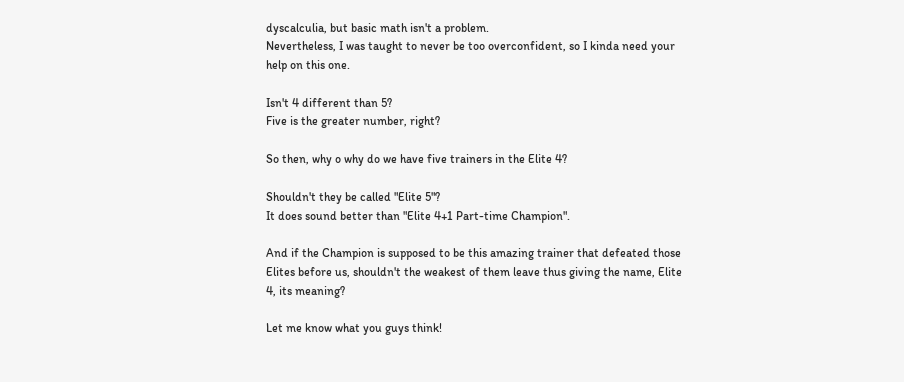dyscalculia, but basic math isn't a problem.
Nevertheless, I was taught to never be too overconfident, so I kinda need your help on this one.

Isn't 4 different than 5?
Five is the greater number, right?

So then, why o why do we have five trainers in the Elite 4?

Shouldn't they be called "Elite 5"?
It does sound better than "Elite 4+1 Part-time Champion".

And if the Champion is supposed to be this amazing trainer that defeated those Elites before us, shouldn't the weakest of them leave thus giving the name, Elite 4, its meaning?

Let me know what you guys think!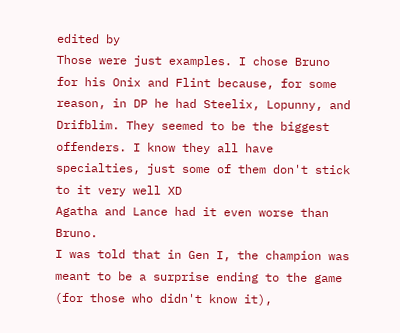edited by
Those were just examples. I chose Bruno for his Onix and Flint because, for some reason, in DP he had Steelix, Lopunny, and Drifblim. They seemed to be the biggest offenders. I know they all have specialties, just some of them don't stick to it very well XD
Agatha and Lance had it even worse than Bruno.
I was told that in Gen I, the champion was meant to be a surprise ending to the game (for those who didn't know it),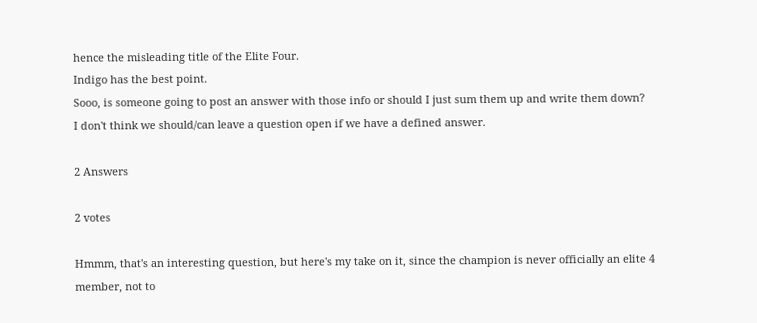hence the misleading title of the Elite Four.
Indigo has the best point.
Sooo, is someone going to post an answer with those info or should I just sum them up and write them down?
I don't think we should/can leave a question open if we have a defined answer.

2 Answers

2 votes

Hmmm, that's an interesting question, but here's my take on it, since the champion is never officially an elite 4 member, not to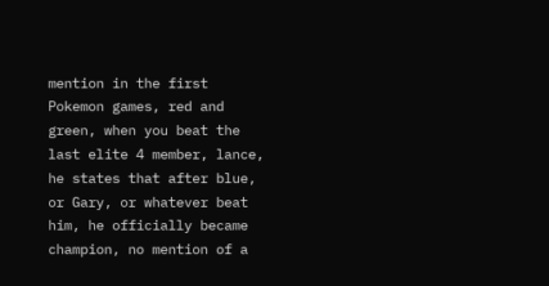mention in the first Pokemon games, red and green, when you beat the last elite 4 member, lance, he states that after blue, or Gary, or whatever beat him, he officially became champion, no mention of a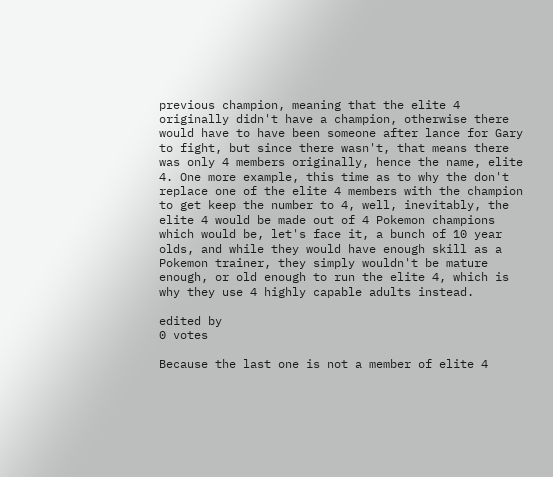previous champion, meaning that the elite 4 originally didn't have a champion, otherwise there would have to have been someone after lance for Gary to fight, but since there wasn't, that means there was only 4 members originally, hence the name, elite 4. One more example, this time as to why the don't replace one of the elite 4 members with the champion to get keep the number to 4, well, inevitably, the elite 4 would be made out of 4 Pokemon champions which would be, let's face it, a bunch of 10 year olds, and while they would have enough skill as a Pokemon trainer, they simply wouldn't be mature enough, or old enough to run the elite 4, which is why they use 4 highly capable adults instead.

edited by
0 votes

Because the last one is not a member of elite 4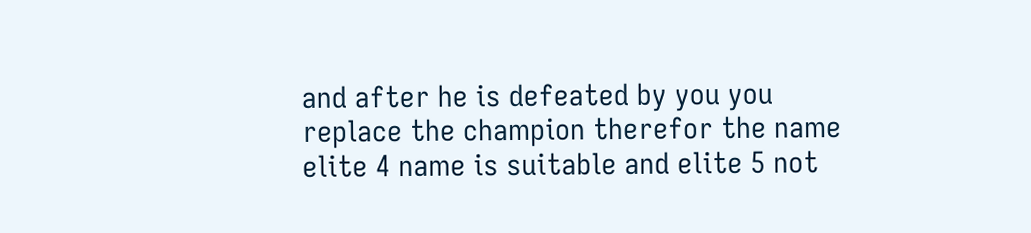and after he is defeated by you you replace the champion therefor the name elite 4 name is suitable and elite 5 not